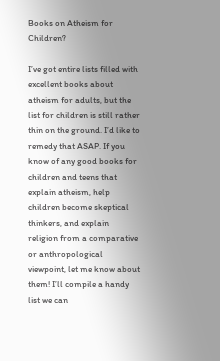Books on Atheism for Children?

I’ve got entire lists filled with excellent books about atheism for adults, but the list for children is still rather thin on the ground. I’d like to remedy that ASAP. If you know of any good books for children and teens that explain atheism, help children become skeptical thinkers, and explain religion from a comparative or anthropological viewpoint, let me know about them! I’ll compile a handy list we can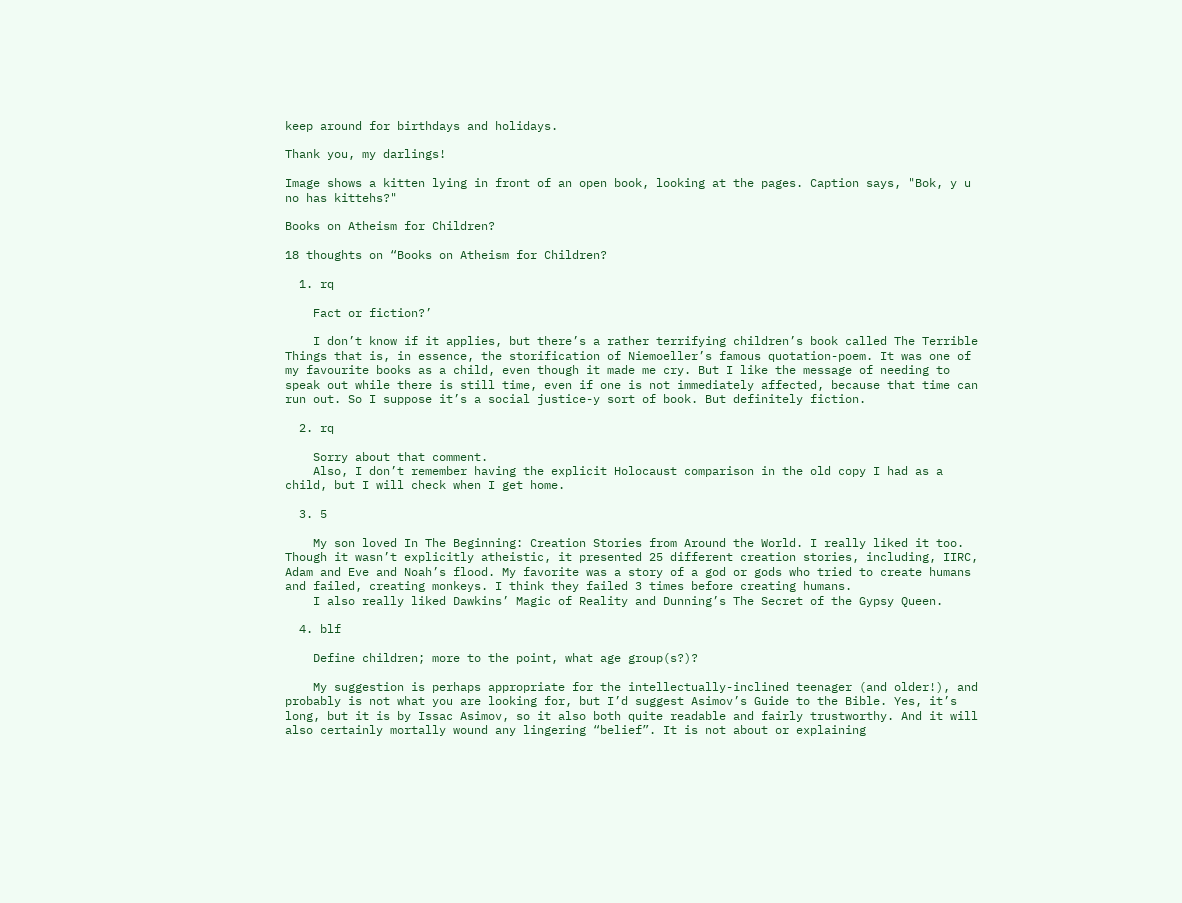keep around for birthdays and holidays.

Thank you, my darlings!

Image shows a kitten lying in front of an open book, looking at the pages. Caption says, "Bok, y u no has kittehs?"

Books on Atheism for Children?

18 thoughts on “Books on Atheism for Children?

  1. rq

    Fact or fiction?’

    I don’t know if it applies, but there’s a rather terrifying children’s book called The Terrible Things that is, in essence, the storification of Niemoeller’s famous quotation-poem. It was one of my favourite books as a child, even though it made me cry. But I like the message of needing to speak out while there is still time, even if one is not immediately affected, because that time can run out. So I suppose it’s a social justice-y sort of book. But definitely fiction.

  2. rq

    Sorry about that comment.
    Also, I don’t remember having the explicit Holocaust comparison in the old copy I had as a child, but I will check when I get home.

  3. 5

    My son loved In The Beginning: Creation Stories from Around the World. I really liked it too. Though it wasn’t explicitly atheistic, it presented 25 different creation stories, including, IIRC, Adam and Eve and Noah’s flood. My favorite was a story of a god or gods who tried to create humans and failed, creating monkeys. I think they failed 3 times before creating humans.
    I also really liked Dawkins’ Magic of Reality and Dunning’s The Secret of the Gypsy Queen.

  4. blf

    Define children; more to the point, what age group(s?)?

    My suggestion is perhaps appropriate for the intellectually-inclined teenager (and older!), and probably is not what you are looking for, but I’d suggest Asimov’s Guide to the Bible. Yes, it’s long, but it is by Issac Asimov, so it also both quite readable and fairly trustworthy. And it will also certainly mortally wound any lingering “belief”. It is not about or explaining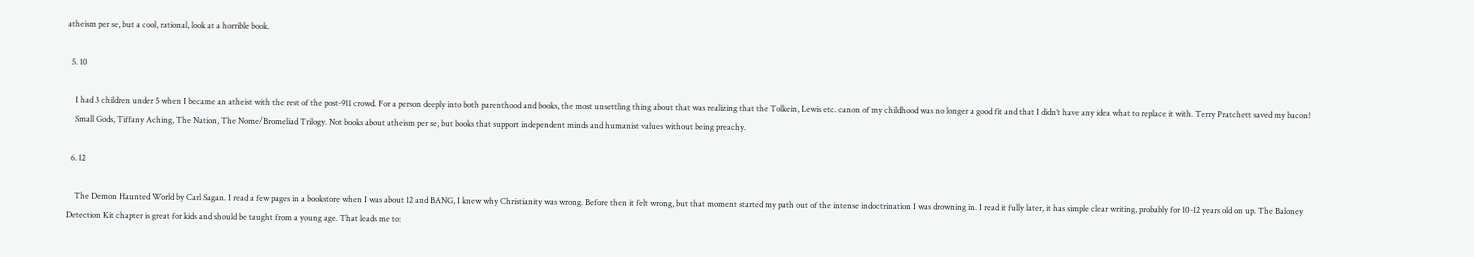atheism per se, but a cool, rational, look at a horrible book.

  5. 10

    I had 3 children under 5 when I became an atheist with the rest of the post-911 crowd. For a person deeply into both parenthood and books, the most unsettling thing about that was realizing that the Tolkein, Lewis etc. canon of my childhood was no longer a good fit and that I didn’t have any idea what to replace it with. Terry Pratchett saved my bacon!
    Small Gods, Tiffany Aching, The Nation, The Nome/Bromeliad Trilogy. Not books about atheism per se, but books that support independent minds and humanist values without being preachy.

  6. 12

    The Demon Haunted World by Carl Sagan. I read a few pages in a bookstore when I was about 12 and BANG, I knew why Christianity was wrong. Before then it felt wrong, but that moment started my path out of the intense indoctrination I was drowning in. I read it fully later, it has simple clear writing, probably for 10-12 years old on up. The Baloney Detection Kit chapter is great for kids and should be taught from a young age. That leads me to: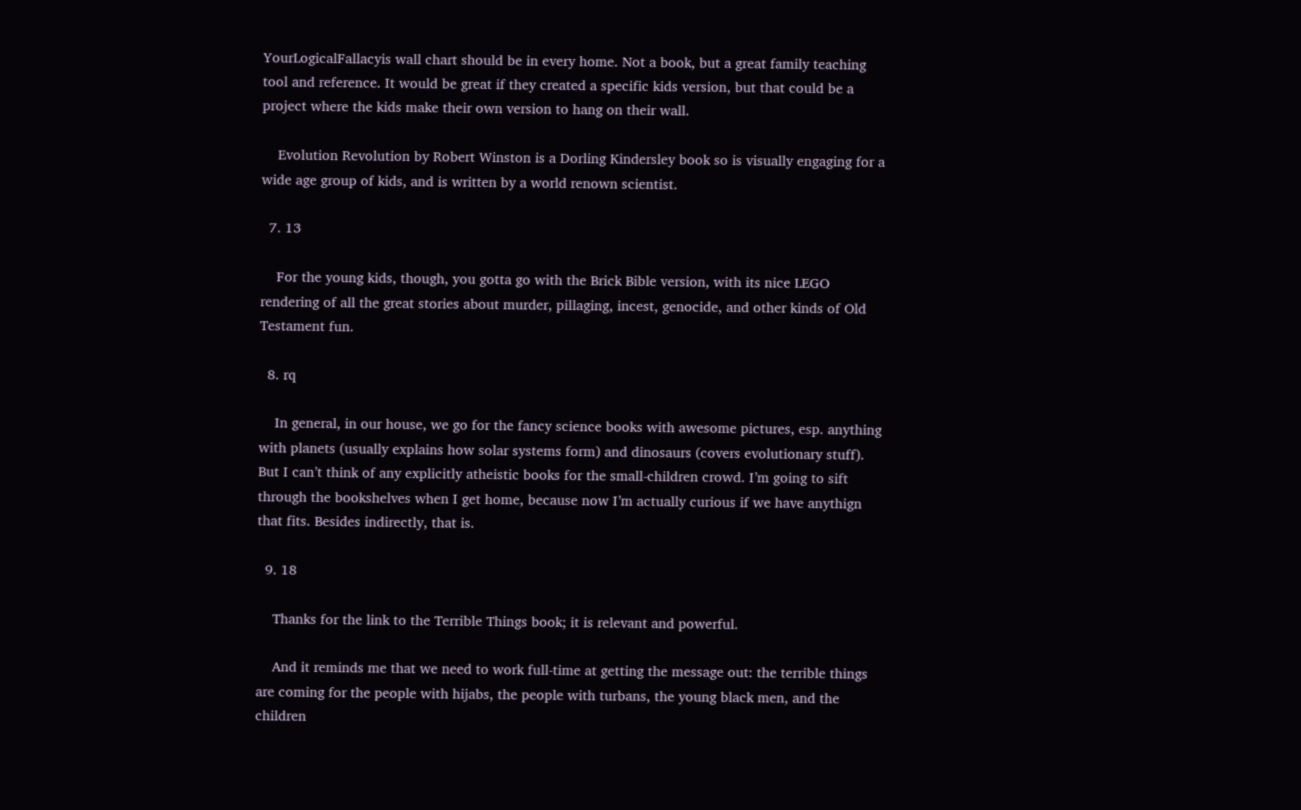YourLogicalFallacyis wall chart should be in every home. Not a book, but a great family teaching tool and reference. It would be great if they created a specific kids version, but that could be a project where the kids make their own version to hang on their wall.

    Evolution Revolution by Robert Winston is a Dorling Kindersley book so is visually engaging for a wide age group of kids, and is written by a world renown scientist.

  7. 13

    For the young kids, though, you gotta go with the Brick Bible version, with its nice LEGO rendering of all the great stories about murder, pillaging, incest, genocide, and other kinds of Old Testament fun.

  8. rq

    In general, in our house, we go for the fancy science books with awesome pictures, esp. anything with planets (usually explains how solar systems form) and dinosaurs (covers evolutionary stuff). But I can’t think of any explicitly atheistic books for the small-children crowd. I’m going to sift through the bookshelves when I get home, because now I’m actually curious if we have anythign that fits. Besides indirectly, that is.

  9. 18

    Thanks for the link to the Terrible Things book; it is relevant and powerful.

    And it reminds me that we need to work full-time at getting the message out: the terrible things are coming for the people with hijabs, the people with turbans, the young black men, and the children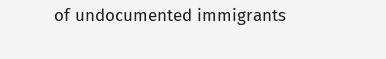of undocumented immigrants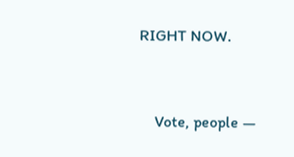RIGHT NOW.


    Vote, people —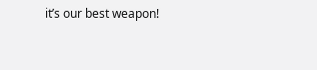it’s our best weapon!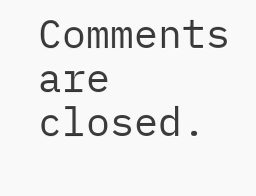Comments are closed.